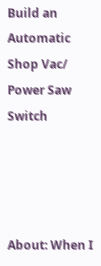Build an Automatic Shop Vac/ Power Saw Switch




About: When I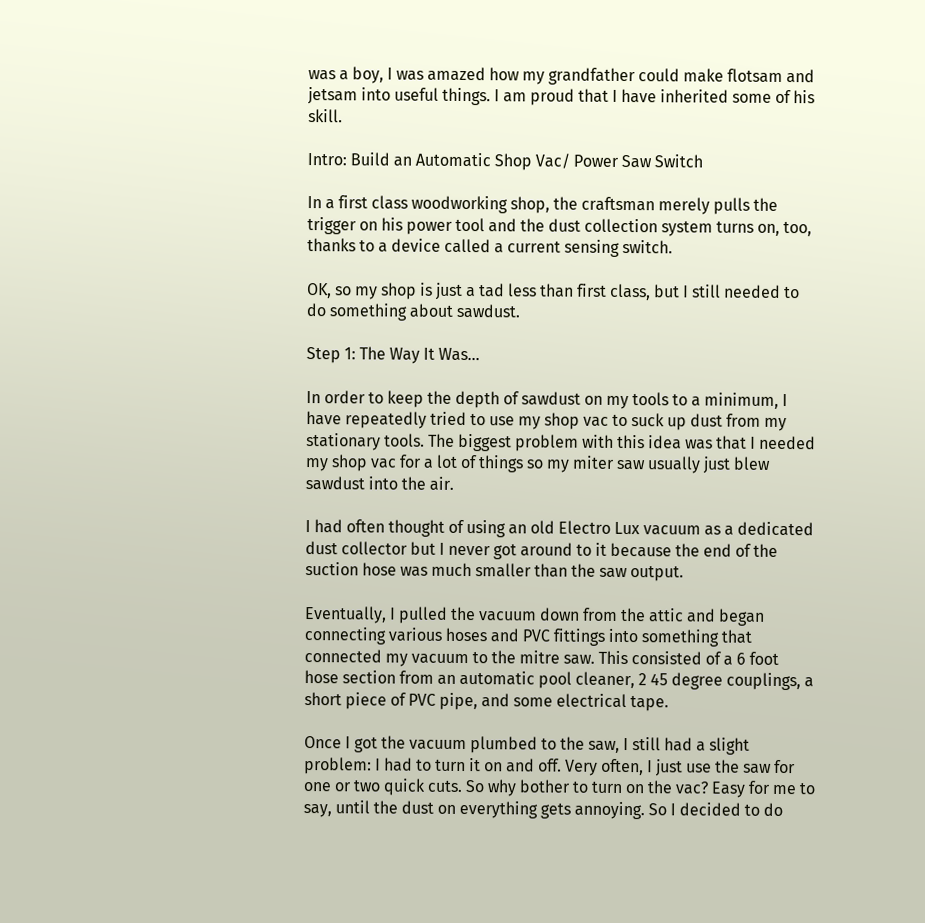was a boy, I was amazed how my grandfather could make flotsam and jetsam into useful things. I am proud that I have inherited some of his skill.

Intro: Build an Automatic Shop Vac/ Power Saw Switch

In a first class woodworking shop, the craftsman merely pulls the trigger on his power tool and the dust collection system turns on, too, thanks to a device called a current sensing switch.

OK, so my shop is just a tad less than first class, but I still needed to do something about sawdust.

Step 1: The Way It Was...

In order to keep the depth of sawdust on my tools to a minimum, I have repeatedly tried to use my shop vac to suck up dust from my stationary tools. The biggest problem with this idea was that I needed my shop vac for a lot of things so my miter saw usually just blew sawdust into the air.

I had often thought of using an old Electro Lux vacuum as a dedicated dust collector but I never got around to it because the end of the suction hose was much smaller than the saw output.

Eventually, I pulled the vacuum down from the attic and began connecting various hoses and PVC fittings into something that connected my vacuum to the mitre saw. This consisted of a 6 foot hose section from an automatic pool cleaner, 2 45 degree couplings, a short piece of PVC pipe, and some electrical tape.

Once I got the vacuum plumbed to the saw, I still had a slight problem: I had to turn it on and off. Very often, I just use the saw for one or two quick cuts. So why bother to turn on the vac? Easy for me to say, until the dust on everything gets annoying. So I decided to do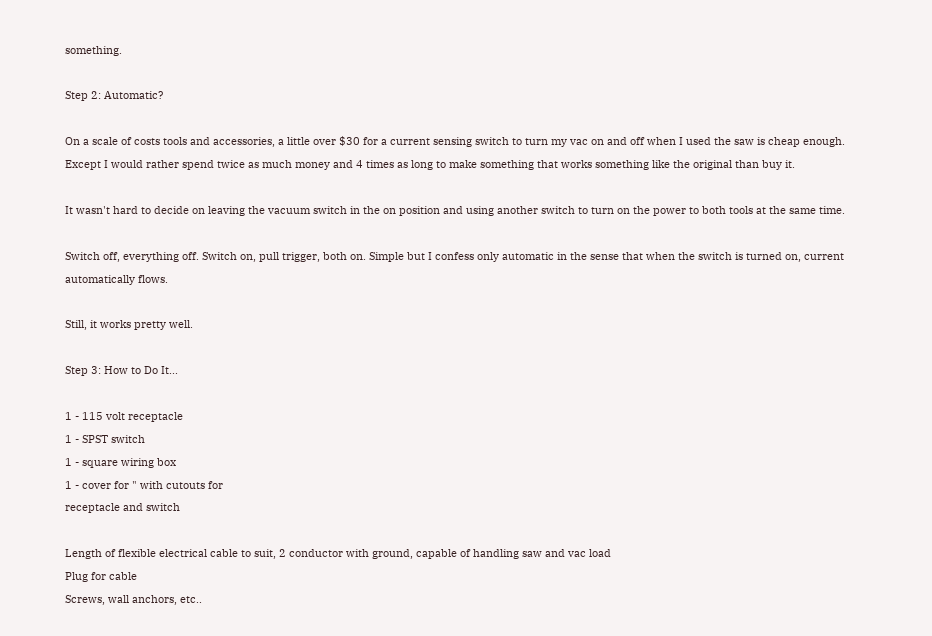something.

Step 2: Automatic?

On a scale of costs tools and accessories, a little over $30 for a current sensing switch to turn my vac on and off when I used the saw is cheap enough. Except I would rather spend twice as much money and 4 times as long to make something that works something like the original than buy it.

It wasn't hard to decide on leaving the vacuum switch in the on position and using another switch to turn on the power to both tools at the same time.

Switch off, everything off. Switch on, pull trigger, both on. Simple but I confess only automatic in the sense that when the switch is turned on, current automatically flows.

Still, it works pretty well.

Step 3: How to Do It...

1 - 115 volt receptacle
1 - SPST switch
1 - square wiring box
1 - cover for " with cutouts for
receptacle and switch

Length of flexible electrical cable to suit, 2 conductor with ground, capable of handling saw and vac load
Plug for cable
Screws, wall anchors, etc..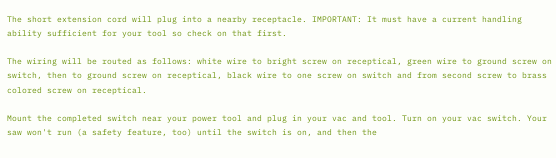The short extension cord will plug into a nearby receptacle. IMPORTANT: It must have a current handling ability sufficient for your tool so check on that first.

The wiring will be routed as follows: white wire to bright screw on receptical, green wire to ground screw on switch, then to ground screw on receptical, black wire to one screw on switch and from second screw to brass colored screw on receptical.

Mount the completed switch near your power tool and plug in your vac and tool. Turn on your vac switch. Your saw won't run (a safety feature, too) until the switch is on, and then the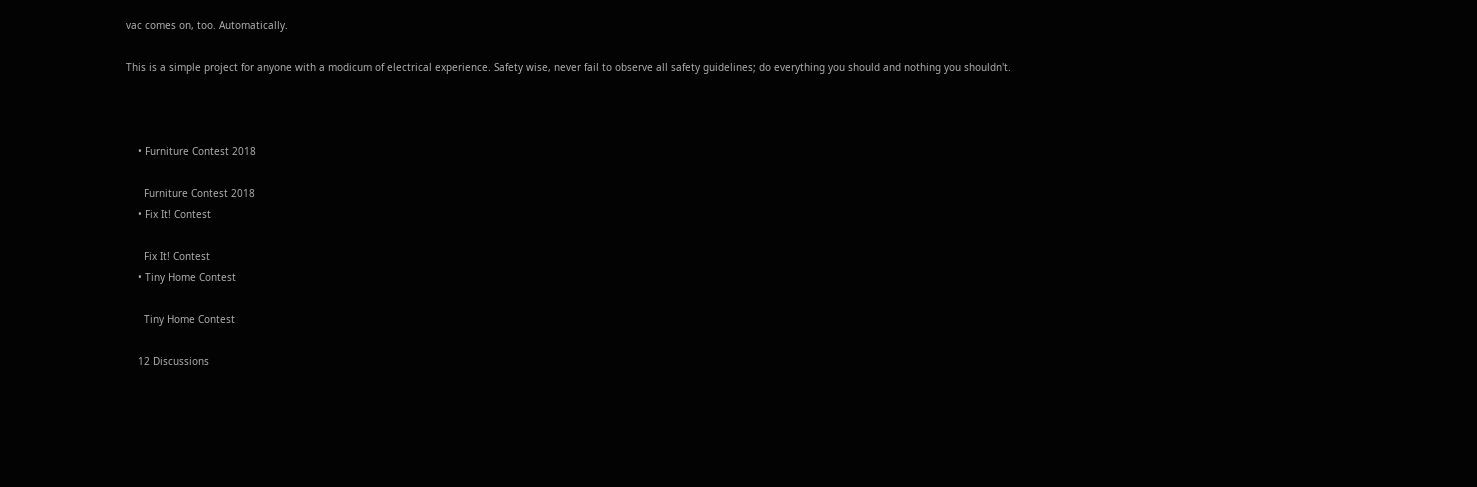vac comes on, too. Automatically.

This is a simple project for anyone with a modicum of electrical experience. Safety wise, never fail to observe all safety guidelines; do everything you should and nothing you shouldn't.



    • Furniture Contest 2018

      Furniture Contest 2018
    • Fix It! Contest

      Fix It! Contest
    • Tiny Home Contest

      Tiny Home Contest

    12 Discussions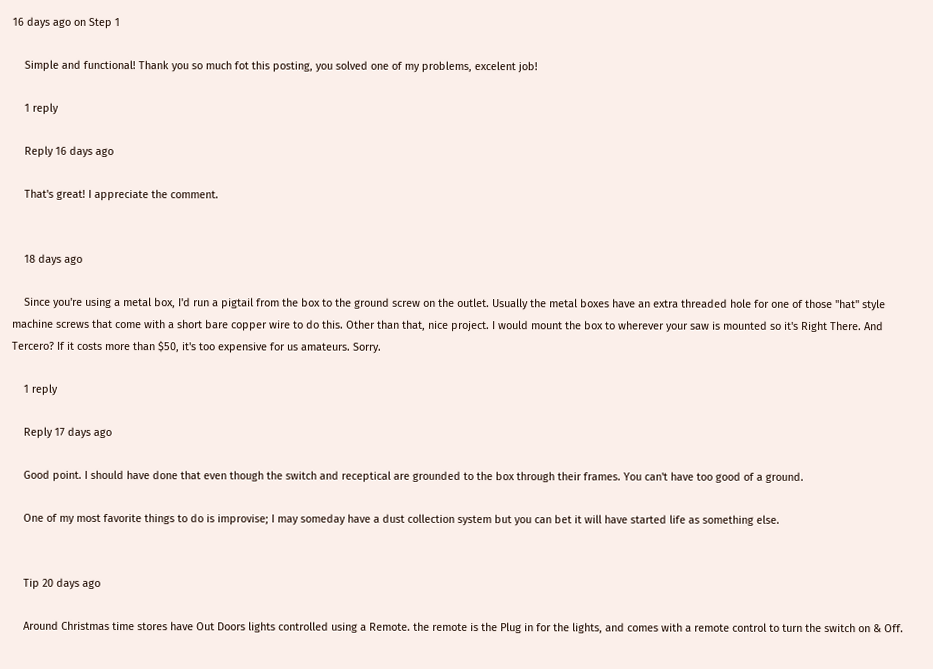16 days ago on Step 1

    Simple and functional! Thank you so much fot this posting, you solved one of my problems, excelent job!

    1 reply

    Reply 16 days ago

    That's great! I appreciate the comment.


    18 days ago

    Since you're using a metal box, I'd run a pigtail from the box to the ground screw on the outlet. Usually the metal boxes have an extra threaded hole for one of those "hat" style machine screws that come with a short bare copper wire to do this. Other than that, nice project. I would mount the box to wherever your saw is mounted so it's Right There. And Tercero? If it costs more than $50, it's too expensive for us amateurs. Sorry.

    1 reply

    Reply 17 days ago

    Good point. I should have done that even though the switch and receptical are grounded to the box through their frames. You can't have too good of a ground.

    One of my most favorite things to do is improvise; I may someday have a dust collection system but you can bet it will have started life as something else.


    Tip 20 days ago

    Around Christmas time stores have Out Doors lights controlled using a Remote. the remote is the Plug in for the lights, and comes with a remote control to turn the switch on & Off.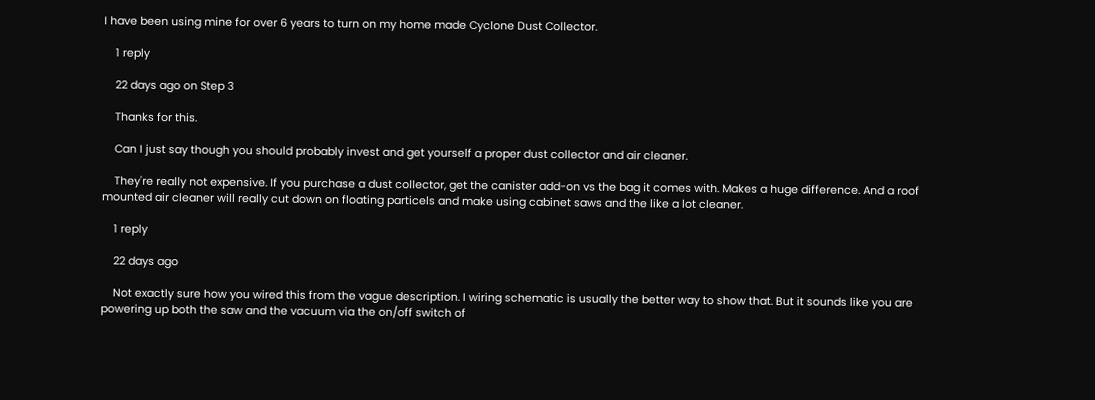I have been using mine for over 6 years to turn on my home made Cyclone Dust Collector.

    1 reply

    22 days ago on Step 3

    Thanks for this.

    Can I just say though you should probably invest and get yourself a proper dust collector and air cleaner.

    They're really not expensive. If you purchase a dust collector, get the canister add-on vs the bag it comes with. Makes a huge difference. And a roof mounted air cleaner will really cut down on floating particels and make using cabinet saws and the like a lot cleaner.

    1 reply

    22 days ago

    Not exactly sure how you wired this from the vague description. I wiring schematic is usually the better way to show that. But it sounds like you are powering up both the saw and the vacuum via the on/off switch of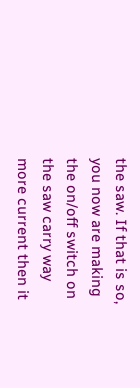the saw. If that is so, you now are making the on/off switch on the saw carry way more current then it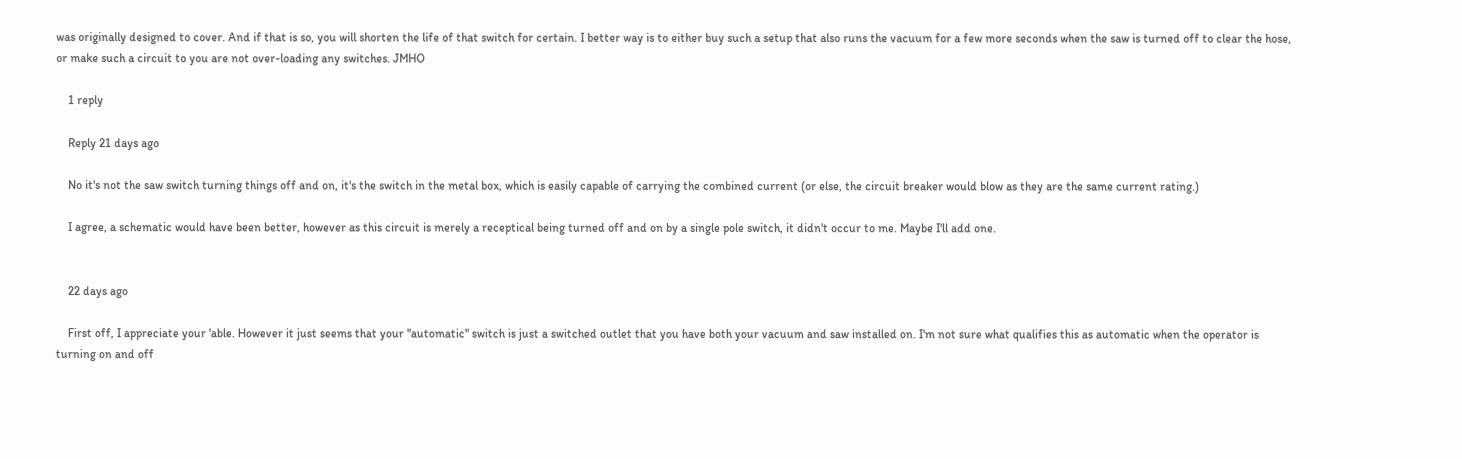was originally designed to cover. And if that is so, you will shorten the life of that switch for certain. I better way is to either buy such a setup that also runs the vacuum for a few more seconds when the saw is turned off to clear the hose, or make such a circuit to you are not over-loading any switches. JMHO

    1 reply

    Reply 21 days ago

    No it's not the saw switch turning things off and on, it's the switch in the metal box, which is easily capable of carrying the combined current (or else, the circuit breaker would blow as they are the same current rating.)

    I agree, a schematic would have been better, however as this circuit is merely a receptical being turned off and on by a single pole switch, it didn't occur to me. Maybe I'll add one.


    22 days ago

    First off, I appreciate your 'able. However it just seems that your "automatic" switch is just a switched outlet that you have both your vacuum and saw installed on. I'm not sure what qualifies this as automatic when the operator is turning on and off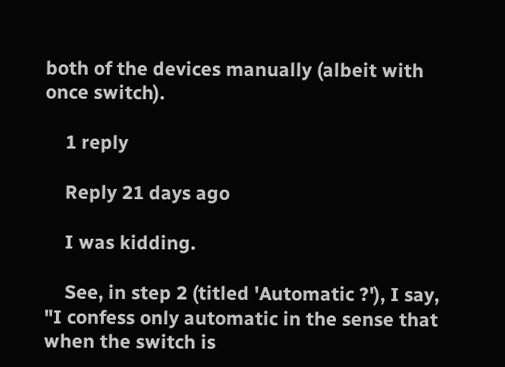both of the devices manually (albeit with once switch).

    1 reply

    Reply 21 days ago

    I was kidding.

    See, in step 2 (titled 'Automatic ?'), I say, "I confess only automatic in the sense that when the switch is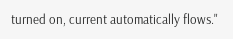turned on, current automatically flows."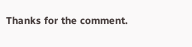Thanks for the comment.